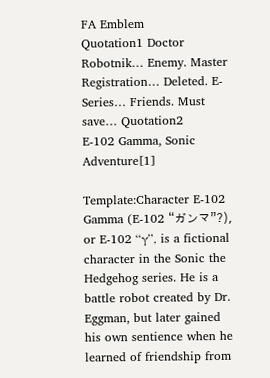FA Emblem
Quotation1 Doctor Robotnik… Enemy. Master Registration… Deleted. E-Series… Friends. Must save… Quotation2
E-102 Gamma, Sonic Adventure[1]

Template:Character E-102 Gamma (E-102 “ガンマ”?), or E-102 “γ”, is a fictional character in the Sonic the Hedgehog series. He is a battle robot created by Dr. Eggman, but later gained his own sentience when he learned of friendship from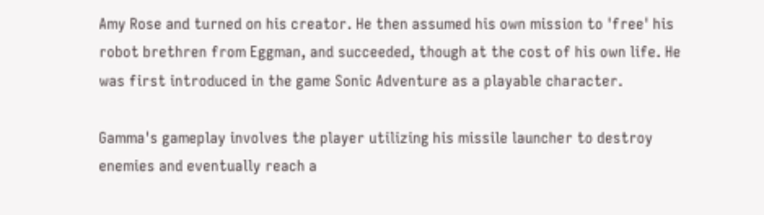Amy Rose and turned on his creator. He then assumed his own mission to 'free' his robot brethren from Eggman, and succeeded, though at the cost of his own life. He was first introduced in the game Sonic Adventure as a playable character.

Gamma's gameplay involves the player utilizing his missile launcher to destroy enemies and eventually reach a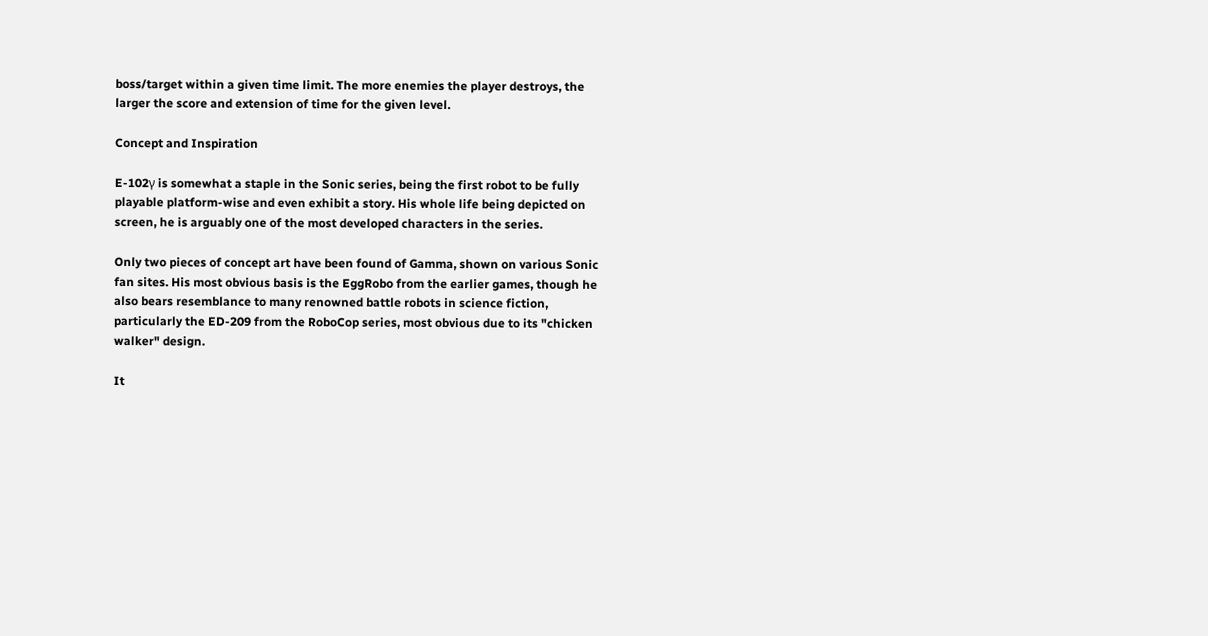boss/target within a given time limit. The more enemies the player destroys, the larger the score and extension of time for the given level.

Concept and Inspiration

E-102γ is somewhat a staple in the Sonic series, being the first robot to be fully playable platform-wise and even exhibit a story. His whole life being depicted on screen, he is arguably one of the most developed characters in the series.

Only two pieces of concept art have been found of Gamma, shown on various Sonic fan sites. His most obvious basis is the EggRobo from the earlier games, though he also bears resemblance to many renowned battle robots in science fiction, particularly the ED-209 from the RoboCop series, most obvious due to its "chicken walker" design.

It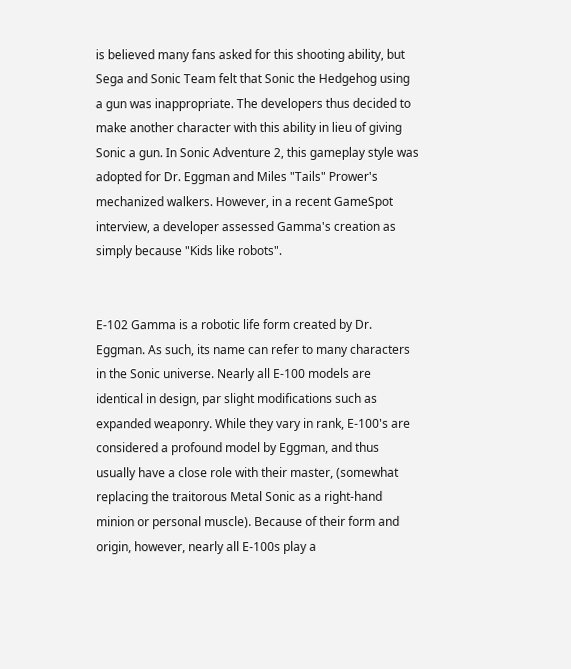is believed many fans asked for this shooting ability, but Sega and Sonic Team felt that Sonic the Hedgehog using a gun was inappropriate. The developers thus decided to make another character with this ability in lieu of giving Sonic a gun. In Sonic Adventure 2, this gameplay style was adopted for Dr. Eggman and Miles "Tails" Prower's mechanized walkers. However, in a recent GameSpot interview, a developer assessed Gamma's creation as simply because "Kids like robots".


E-102 Gamma is a robotic life form created by Dr. Eggman. As such, its name can refer to many characters in the Sonic universe. Nearly all E-100 models are identical in design, par slight modifications such as expanded weaponry. While they vary in rank, E-100's are considered a profound model by Eggman, and thus usually have a close role with their master, (somewhat replacing the traitorous Metal Sonic as a right-hand minion or personal muscle). Because of their form and origin, however, nearly all E-100s play a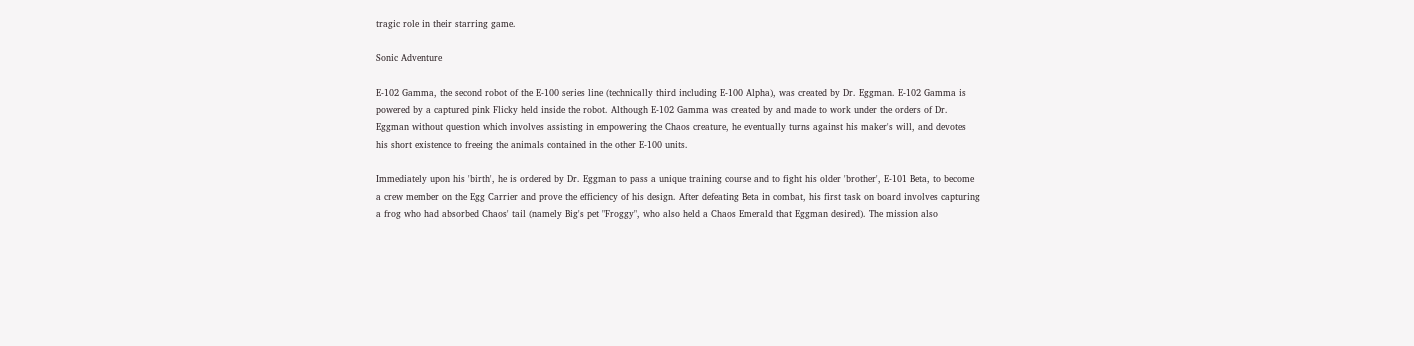tragic role in their starring game.

Sonic Adventure

E-102 Gamma, the second robot of the E-100 series line (technically third including E-100 Alpha), was created by Dr. Eggman. E-102 Gamma is powered by a captured pink Flicky held inside the robot. Although E-102 Gamma was created by and made to work under the orders of Dr. Eggman without question which involves assisting in empowering the Chaos creature, he eventually turns against his maker's will, and devotes his short existence to freeing the animals contained in the other E-100 units.

Immediately upon his 'birth', he is ordered by Dr. Eggman to pass a unique training course and to fight his older 'brother', E-101 Beta, to become a crew member on the Egg Carrier and prove the efficiency of his design. After defeating Beta in combat, his first task on board involves capturing a frog who had absorbed Chaos' tail (namely Big's pet "Froggy", who also held a Chaos Emerald that Eggman desired). The mission also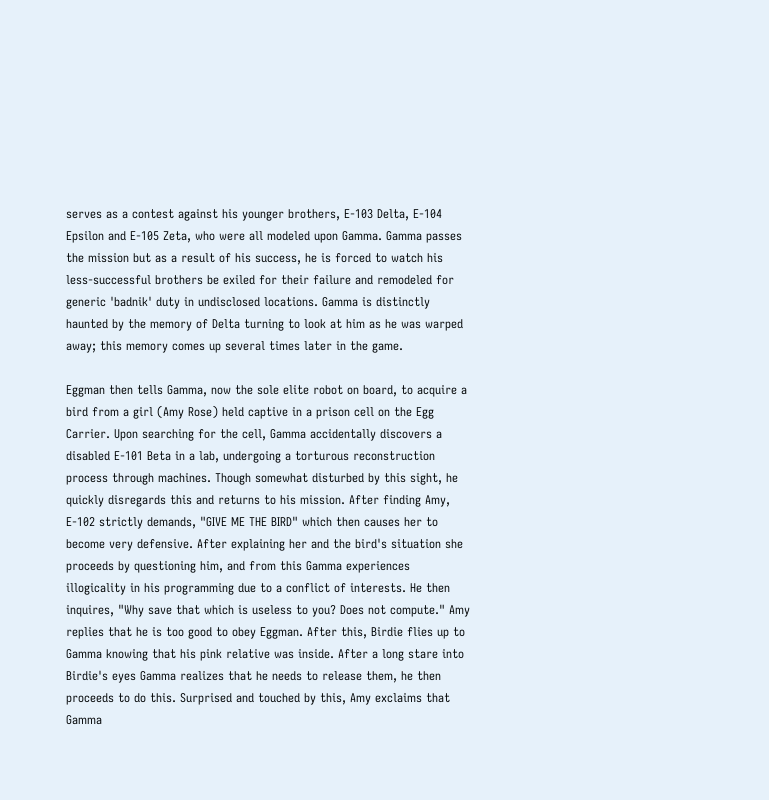serves as a contest against his younger brothers, E-103 Delta, E-104 Epsilon and E-105 Zeta, who were all modeled upon Gamma. Gamma passes the mission but as a result of his success, he is forced to watch his less-successful brothers be exiled for their failure and remodeled for generic 'badnik' duty in undisclosed locations. Gamma is distinctly haunted by the memory of Delta turning to look at him as he was warped away; this memory comes up several times later in the game.

Eggman then tells Gamma, now the sole elite robot on board, to acquire a bird from a girl (Amy Rose) held captive in a prison cell on the Egg Carrier. Upon searching for the cell, Gamma accidentally discovers a disabled E-101 Beta in a lab, undergoing a torturous reconstruction process through machines. Though somewhat disturbed by this sight, he quickly disregards this and returns to his mission. After finding Amy, E-102 strictly demands, "GIVE ME THE BIRD" which then causes her to become very defensive. After explaining her and the bird's situation she proceeds by questioning him, and from this Gamma experiences illogicality in his programming due to a conflict of interests. He then inquires, "Why save that which is useless to you? Does not compute." Amy replies that he is too good to obey Eggman. After this, Birdie flies up to Gamma knowing that his pink relative was inside. After a long stare into Birdie's eyes Gamma realizes that he needs to release them, he then proceeds to do this. Surprised and touched by this, Amy exclaims that Gamma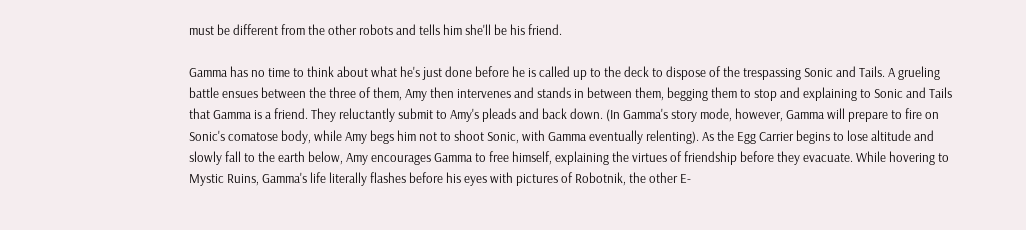must be different from the other robots and tells him she'll be his friend.

Gamma has no time to think about what he's just done before he is called up to the deck to dispose of the trespassing Sonic and Tails. A grueling battle ensues between the three of them, Amy then intervenes and stands in between them, begging them to stop and explaining to Sonic and Tails that Gamma is a friend. They reluctantly submit to Amy's pleads and back down. (In Gamma's story mode, however, Gamma will prepare to fire on Sonic's comatose body, while Amy begs him not to shoot Sonic, with Gamma eventually relenting). As the Egg Carrier begins to lose altitude and slowly fall to the earth below, Amy encourages Gamma to free himself, explaining the virtues of friendship before they evacuate. While hovering to Mystic Ruins, Gamma's life literally flashes before his eyes with pictures of Robotnik, the other E-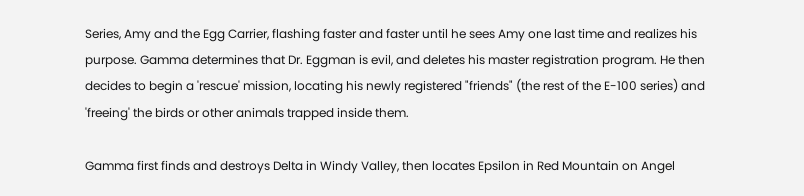Series, Amy and the Egg Carrier, flashing faster and faster until he sees Amy one last time and realizes his purpose. Gamma determines that Dr. Eggman is evil, and deletes his master registration program. He then decides to begin a 'rescue' mission, locating his newly registered "friends" (the rest of the E-100 series) and 'freeing' the birds or other animals trapped inside them.

Gamma first finds and destroys Delta in Windy Valley, then locates Epsilon in Red Mountain on Angel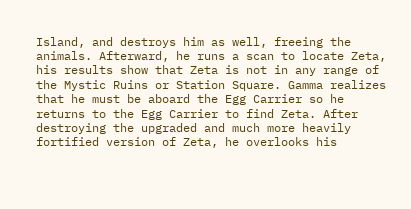Island, and destroys him as well, freeing the animals. Afterward, he runs a scan to locate Zeta, his results show that Zeta is not in any range of the Mystic Ruins or Station Square. Gamma realizes that he must be aboard the Egg Carrier so he returns to the Egg Carrier to find Zeta. After destroying the upgraded and much more heavily fortified version of Zeta, he overlooks his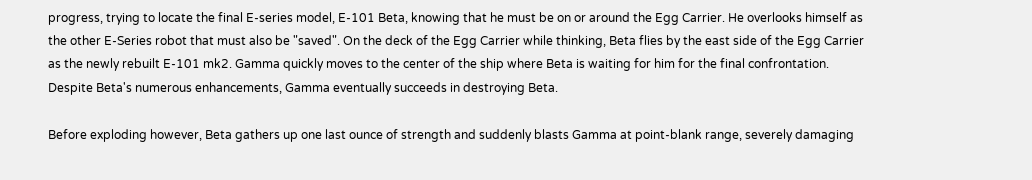progress, trying to locate the final E-series model, E-101 Beta, knowing that he must be on or around the Egg Carrier. He overlooks himself as the other E-Series robot that must also be "saved". On the deck of the Egg Carrier while thinking, Beta flies by the east side of the Egg Carrier as the newly rebuilt E-101 mk2. Gamma quickly moves to the center of the ship where Beta is waiting for him for the final confrontation. Despite Beta's numerous enhancements, Gamma eventually succeeds in destroying Beta.

Before exploding however, Beta gathers up one last ounce of strength and suddenly blasts Gamma at point-blank range, severely damaging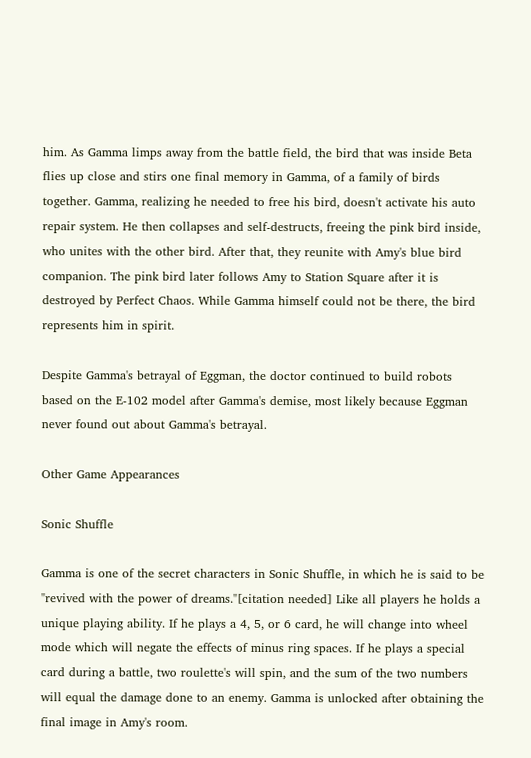him. As Gamma limps away from the battle field, the bird that was inside Beta flies up close and stirs one final memory in Gamma, of a family of birds together. Gamma, realizing he needed to free his bird, doesn't activate his auto repair system. He then collapses and self-destructs, freeing the pink bird inside, who unites with the other bird. After that, they reunite with Amy's blue bird companion. The pink bird later follows Amy to Station Square after it is destroyed by Perfect Chaos. While Gamma himself could not be there, the bird represents him in spirit.

Despite Gamma's betrayal of Eggman, the doctor continued to build robots based on the E-102 model after Gamma's demise, most likely because Eggman never found out about Gamma's betrayal.

Other Game Appearances

Sonic Shuffle

Gamma is one of the secret characters in Sonic Shuffle, in which he is said to be "revived with the power of dreams."[citation needed] Like all players he holds a unique playing ability. If he plays a 4, 5, or 6 card, he will change into wheel mode which will negate the effects of minus ring spaces. If he plays a special card during a battle, two roulette's will spin, and the sum of the two numbers will equal the damage done to an enemy. Gamma is unlocked after obtaining the final image in Amy's room.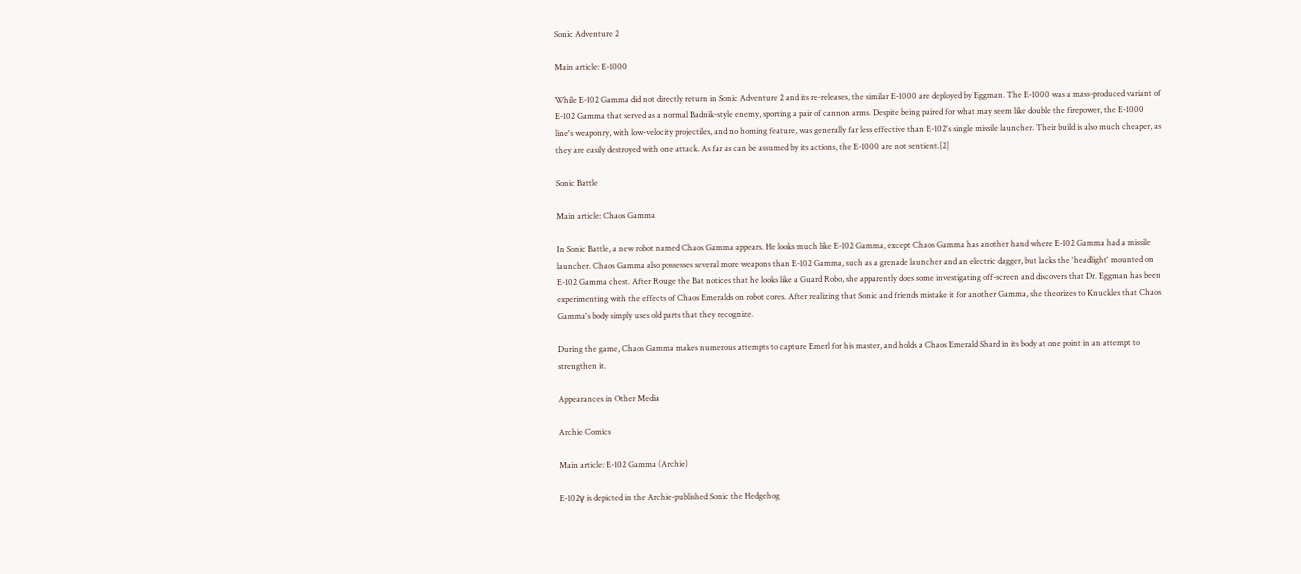Sonic Adventure 2

Main article: E-1000

While E-102 Gamma did not directly return in Sonic Adventure 2 and its re-releases, the similar E-1000 are deployed by Eggman. The E-1000 was a mass-produced variant of E-102 Gamma that served as a normal Badnik-style enemy, sporting a pair of cannon arms. Despite being paired for what may seem like double the firepower, the E-1000 line's weaponry, with low-velocity projectiles, and no homing feature, was generally far less effective than E-102's single missile launcher. Their build is also much cheaper, as they are easily destroyed with one attack. As far as can be assumed by its actions, the E-1000 are not sentient.[2]

Sonic Battle

Main article: Chaos Gamma

In Sonic Battle, a new robot named Chaos Gamma appears. He looks much like E-102 Gamma, except Chaos Gamma has another hand where E-102 Gamma had a missile launcher. Chaos Gamma also possesses several more weapons than E-102 Gamma, such as a grenade launcher and an electric dagger, but lacks the 'headlight' mounted on E-102 Gamma chest. After Rouge the Bat notices that he looks like a Guard Robo, she apparently does some investigating off-screen and discovers that Dr. Eggman has been experimenting with the effects of Chaos Emeralds on robot cores. After realizing that Sonic and friends mistake it for another Gamma, she theorizes to Knuckles that Chaos Gamma's body simply uses old parts that they recognize.

During the game, Chaos Gamma makes numerous attempts to capture Emerl for his master, and holds a Chaos Emerald Shard in its body at one point in an attempt to strengthen it.

Appearances in Other Media

Archie Comics

Main article: E-102 Gamma (Archie)

E-102γ is depicted in the Archie-published Sonic the Hedgehog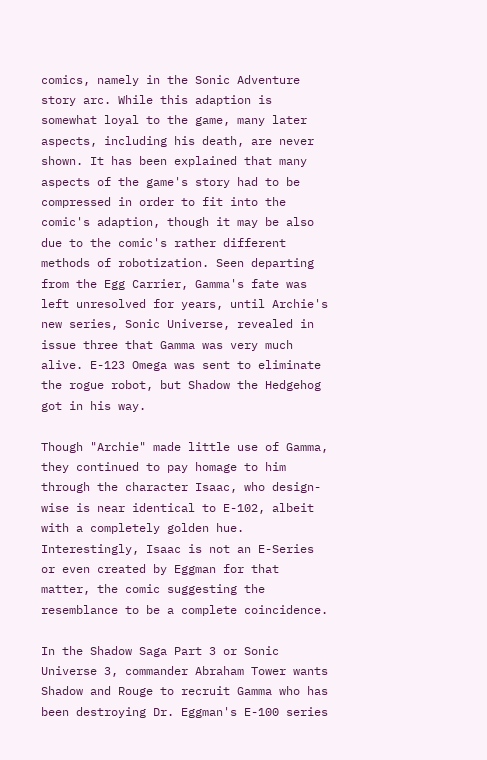comics, namely in the Sonic Adventure story arc. While this adaption is somewhat loyal to the game, many later aspects, including his death, are never shown. It has been explained that many aspects of the game's story had to be compressed in order to fit into the comic's adaption, though it may be also due to the comic's rather different methods of robotization. Seen departing from the Egg Carrier, Gamma's fate was left unresolved for years, until Archie's new series, Sonic Universe, revealed in issue three that Gamma was very much alive. E-123 Omega was sent to eliminate the rogue robot, but Shadow the Hedgehog got in his way.

Though "Archie" made little use of Gamma, they continued to pay homage to him through the character Isaac, who design-wise is near identical to E-102, albeit with a completely golden hue. Interestingly, Isaac is not an E-Series or even created by Eggman for that matter, the comic suggesting the resemblance to be a complete coincidence.

In the Shadow Saga Part 3 or Sonic Universe 3, commander Abraham Tower wants Shadow and Rouge to recruit Gamma who has been destroying Dr. Eggman's E-100 series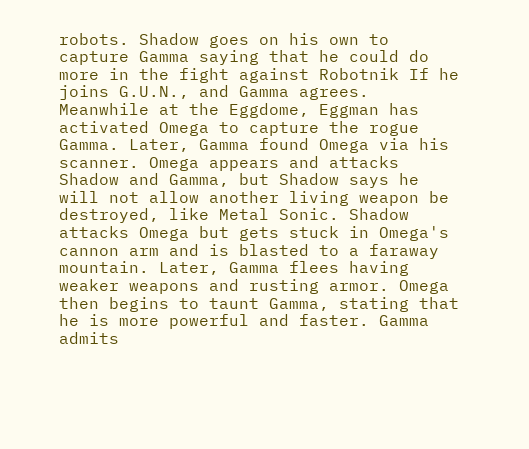robots. Shadow goes on his own to capture Gamma saying that he could do more in the fight against Robotnik If he joins G.U.N., and Gamma agrees. Meanwhile at the Eggdome, Eggman has activated Omega to capture the rogue Gamma. Later, Gamma found Omega via his scanner. Omega appears and attacks Shadow and Gamma, but Shadow says he will not allow another living weapon be destroyed, like Metal Sonic. Shadow attacks Omega but gets stuck in Omega's cannon arm and is blasted to a faraway mountain. Later, Gamma flees having weaker weapons and rusting armor. Omega then begins to taunt Gamma, stating that he is more powerful and faster. Gamma admits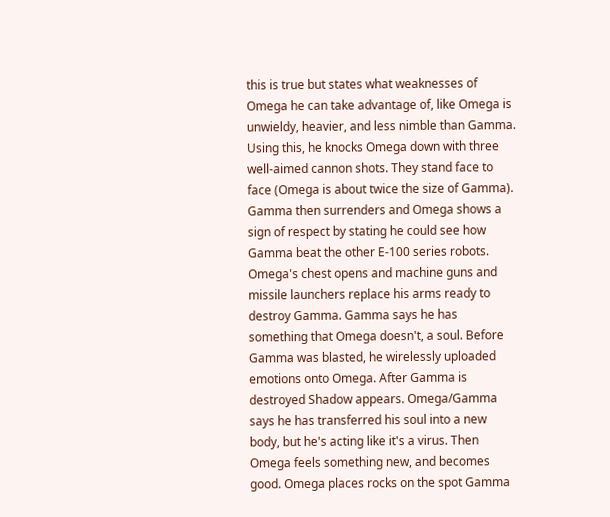this is true but states what weaknesses of Omega he can take advantage of, like Omega is unwieldy, heavier, and less nimble than Gamma. Using this, he knocks Omega down with three well-aimed cannon shots. They stand face to face (Omega is about twice the size of Gamma). Gamma then surrenders and Omega shows a sign of respect by stating he could see how Gamma beat the other E-100 series robots. Omega's chest opens and machine guns and missile launchers replace his arms ready to destroy Gamma. Gamma says he has something that Omega doesn't, a soul. Before Gamma was blasted, he wirelessly uploaded emotions onto Omega. After Gamma is destroyed Shadow appears. Omega/Gamma says he has transferred his soul into a new body, but he's acting like it's a virus. Then Omega feels something new, and becomes good. Omega places rocks on the spot Gamma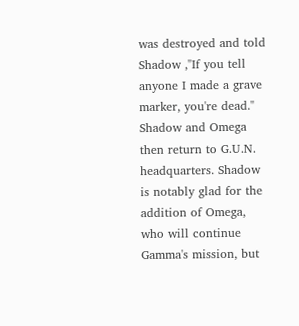was destroyed and told Shadow ,"If you tell anyone I made a grave marker, you're dead." Shadow and Omega then return to G.U.N. headquarters. Shadow is notably glad for the addition of Omega, who will continue Gamma's mission, but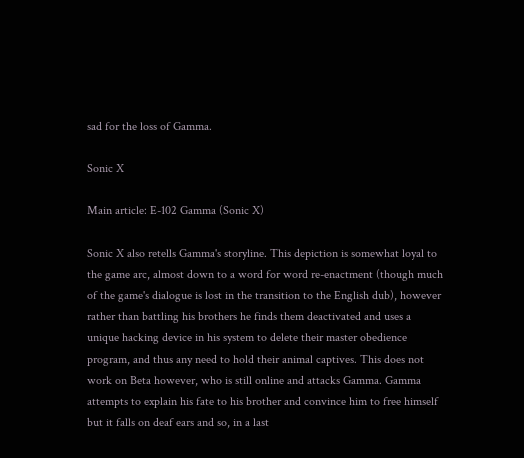sad for the loss of Gamma.

Sonic X

Main article: E-102 Gamma (Sonic X)

Sonic X also retells Gamma's storyline. This depiction is somewhat loyal to the game arc, almost down to a word for word re-enactment (though much of the game's dialogue is lost in the transition to the English dub), however rather than battling his brothers he finds them deactivated and uses a unique hacking device in his system to delete their master obedience program, and thus any need to hold their animal captives. This does not work on Beta however, who is still online and attacks Gamma. Gamma attempts to explain his fate to his brother and convince him to free himself but it falls on deaf ears and so, in a last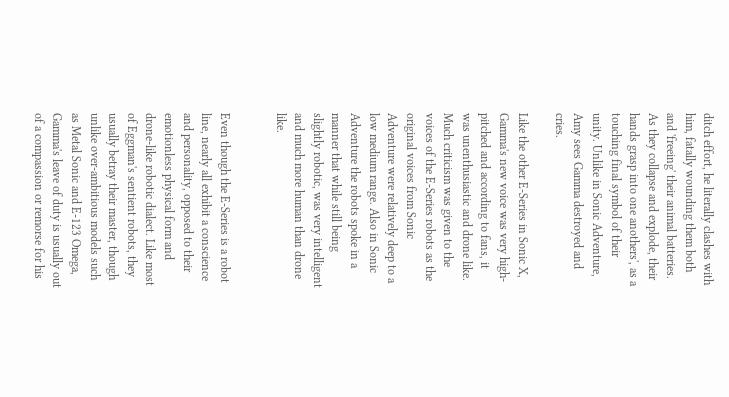ditch effort, he literally clashes with him, fatally wounding them both and 'freeing' their animal batteries. As they collapse and explode, their hands grasp into one anothers', as a touching final symbol of their unity. Unlike in Sonic Adventure, Amy sees Gamma destroyed and cries.

Like the other E-Series in Sonic X, Gamma's new voice was very high-pitched and according to fans, it was unenthusiastic and drone like. Much criticism was given to the voices of the E-Series robots as the original voices from Sonic Adventure were relatively deep to a low medium range. Also in Sonic Adventure the robots spoke in a manner that while still being slightly robotic, was very intelligent and much more human than drone like.


Even though the E-Series is a robot line, nearly all exhibit a conscience and personality, opposed to their emotionless physical form and drone-like robotic dialect. Like most of Eggman's sentient robots, they usually betray their master, though unlike over-ambitious models such as Metal Sonic and E-123 Omega, Gamma's leave of duty is usually out of a compassion or remorse for his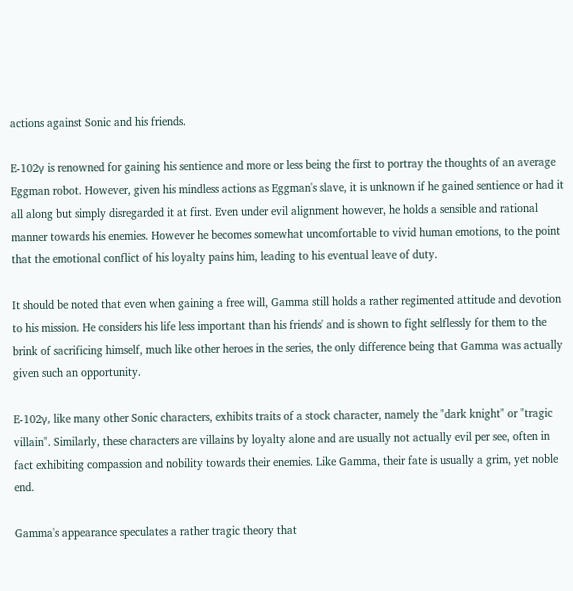actions against Sonic and his friends.

E-102γ is renowned for gaining his sentience and more or less being the first to portray the thoughts of an average Eggman robot. However, given his mindless actions as Eggman's slave, it is unknown if he gained sentience or had it all along but simply disregarded it at first. Even under evil alignment however, he holds a sensible and rational manner towards his enemies. However he becomes somewhat uncomfortable to vivid human emotions, to the point that the emotional conflict of his loyalty pains him, leading to his eventual leave of duty.

It should be noted that even when gaining a free will, Gamma still holds a rather regimented attitude and devotion to his mission. He considers his life less important than his friends' and is shown to fight selflessly for them to the brink of sacrificing himself, much like other heroes in the series, the only difference being that Gamma was actually given such an opportunity.

E-102γ, like many other Sonic characters, exhibits traits of a stock character, namely the "dark knight" or "tragic villain". Similarly, these characters are villains by loyalty alone and are usually not actually evil per see, often in fact exhibiting compassion and nobility towards their enemies. Like Gamma, their fate is usually a grim, yet noble end.

Gamma's appearance speculates a rather tragic theory that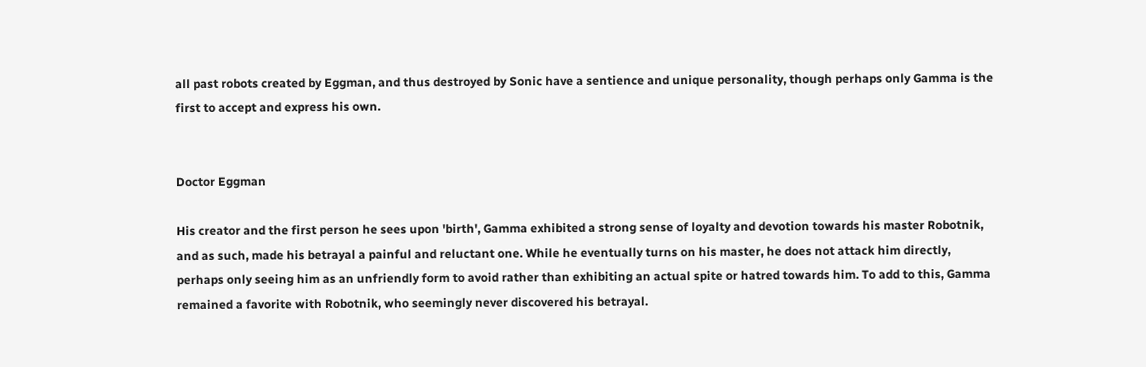all past robots created by Eggman, and thus destroyed by Sonic have a sentience and unique personality, though perhaps only Gamma is the first to accept and express his own.


Doctor Eggman

His creator and the first person he sees upon 'birth', Gamma exhibited a strong sense of loyalty and devotion towards his master Robotnik, and as such, made his betrayal a painful and reluctant one. While he eventually turns on his master, he does not attack him directly, perhaps only seeing him as an unfriendly form to avoid rather than exhibiting an actual spite or hatred towards him. To add to this, Gamma remained a favorite with Robotnik, who seemingly never discovered his betrayal.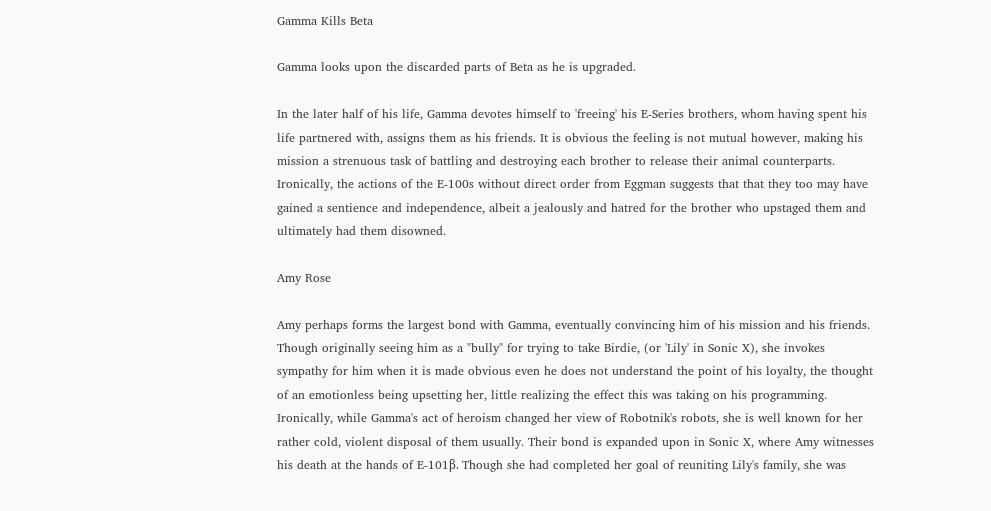Gamma Kills Beta

Gamma looks upon the discarded parts of Beta as he is upgraded.

In the later half of his life, Gamma devotes himself to 'freeing' his E-Series brothers, whom having spent his life partnered with, assigns them as his friends. It is obvious the feeling is not mutual however, making his mission a strenuous task of battling and destroying each brother to release their animal counterparts. Ironically, the actions of the E-100s without direct order from Eggman suggests that that they too may have gained a sentience and independence, albeit a jealously and hatred for the brother who upstaged them and ultimately had them disowned.

Amy Rose

Amy perhaps forms the largest bond with Gamma, eventually convincing him of his mission and his friends. Though originally seeing him as a "bully" for trying to take Birdie, (or 'Lily' in Sonic X), she invokes sympathy for him when it is made obvious even he does not understand the point of his loyalty, the thought of an emotionless being upsetting her, little realizing the effect this was taking on his programming. Ironically, while Gamma's act of heroism changed her view of Robotnik's robots, she is well known for her rather cold, violent disposal of them usually. Their bond is expanded upon in Sonic X, where Amy witnesses his death at the hands of E-101β. Though she had completed her goal of reuniting Lily's family, she was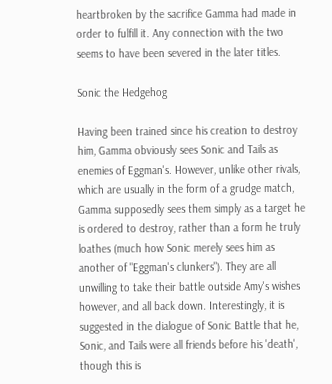heartbroken by the sacrifice Gamma had made in order to fulfill it. Any connection with the two seems to have been severed in the later titles.

Sonic the Hedgehog

Having been trained since his creation to destroy him, Gamma obviously sees Sonic and Tails as enemies of Eggman's. However, unlike other rivals, which are usually in the form of a grudge match, Gamma supposedly sees them simply as a target he is ordered to destroy, rather than a form he truly loathes (much how Sonic merely sees him as another of "Eggman's clunkers"). They are all unwilling to take their battle outside Amy's wishes however, and all back down. Interestingly, it is suggested in the dialogue of Sonic Battle that he, Sonic, and Tails were all friends before his 'death', though this is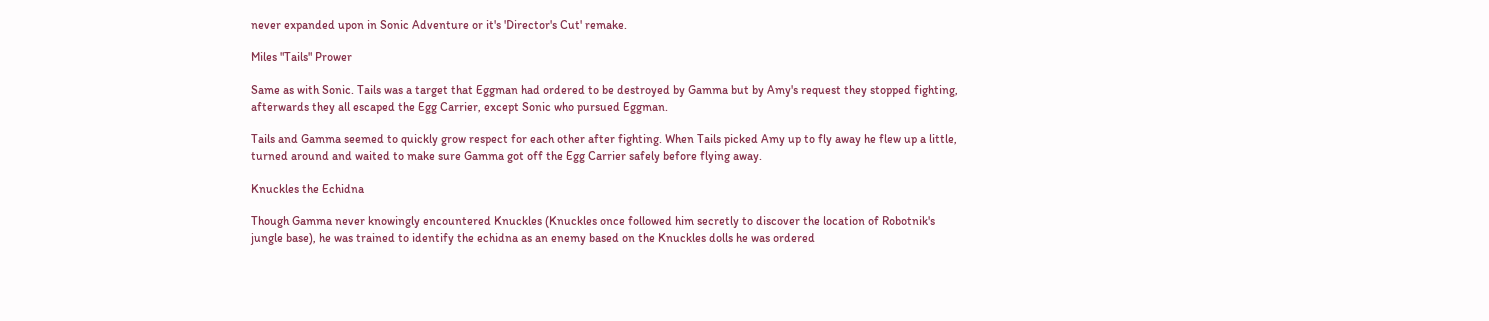never expanded upon in Sonic Adventure or it's 'Director's Cut' remake.

Miles "Tails" Prower

Same as with Sonic. Tails was a target that Eggman had ordered to be destroyed by Gamma but by Amy's request they stopped fighting, afterwards they all escaped the Egg Carrier, except Sonic who pursued Eggman.

Tails and Gamma seemed to quickly grow respect for each other after fighting. When Tails picked Amy up to fly away he flew up a little, turned around and waited to make sure Gamma got off the Egg Carrier safely before flying away.

Knuckles the Echidna

Though Gamma never knowingly encountered Knuckles (Knuckles once followed him secretly to discover the location of Robotnik's jungle base), he was trained to identify the echidna as an enemy based on the Knuckles dolls he was ordered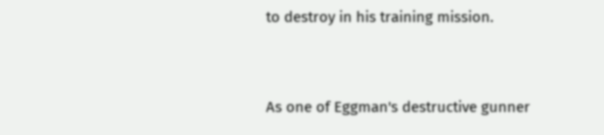to destroy in his training mission.


As one of Eggman's destructive gunner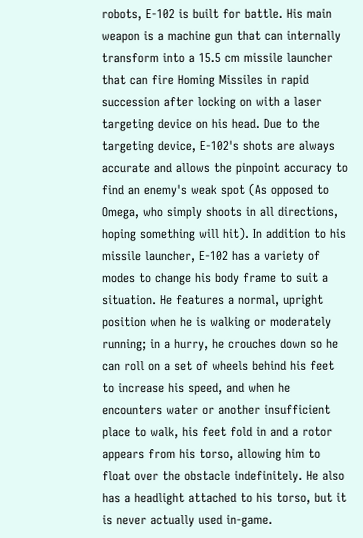robots, E-102 is built for battle. His main weapon is a machine gun that can internally transform into a 15.5 cm missile launcher that can fire Homing Missiles in rapid succession after locking on with a laser targeting device on his head. Due to the targeting device, E-102's shots are always accurate and allows the pinpoint accuracy to find an enemy's weak spot (As opposed to Omega, who simply shoots in all directions, hoping something will hit). In addition to his missile launcher, E-102 has a variety of modes to change his body frame to suit a situation. He features a normal, upright position when he is walking or moderately running; in a hurry, he crouches down so he can roll on a set of wheels behind his feet to increase his speed, and when he encounters water or another insufficient place to walk, his feet fold in and a rotor appears from his torso, allowing him to float over the obstacle indefinitely. He also has a headlight attached to his torso, but it is never actually used in-game.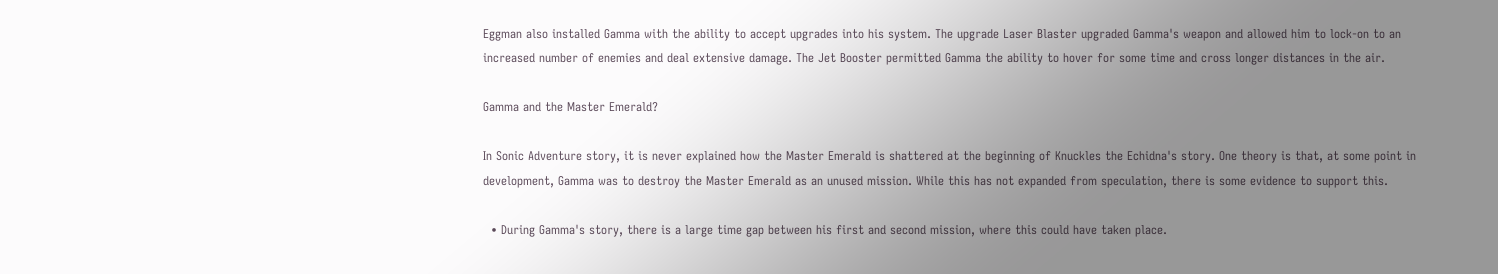Eggman also installed Gamma with the ability to accept upgrades into his system. The upgrade Laser Blaster upgraded Gamma's weapon and allowed him to lock-on to an increased number of enemies and deal extensive damage. The Jet Booster permitted Gamma the ability to hover for some time and cross longer distances in the air.

Gamma and the Master Emerald?

In Sonic Adventure story, it is never explained how the Master Emerald is shattered at the beginning of Knuckles the Echidna's story. One theory is that, at some point in development, Gamma was to destroy the Master Emerald as an unused mission. While this has not expanded from speculation, there is some evidence to support this.

  • During Gamma's story, there is a large time gap between his first and second mission, where this could have taken place.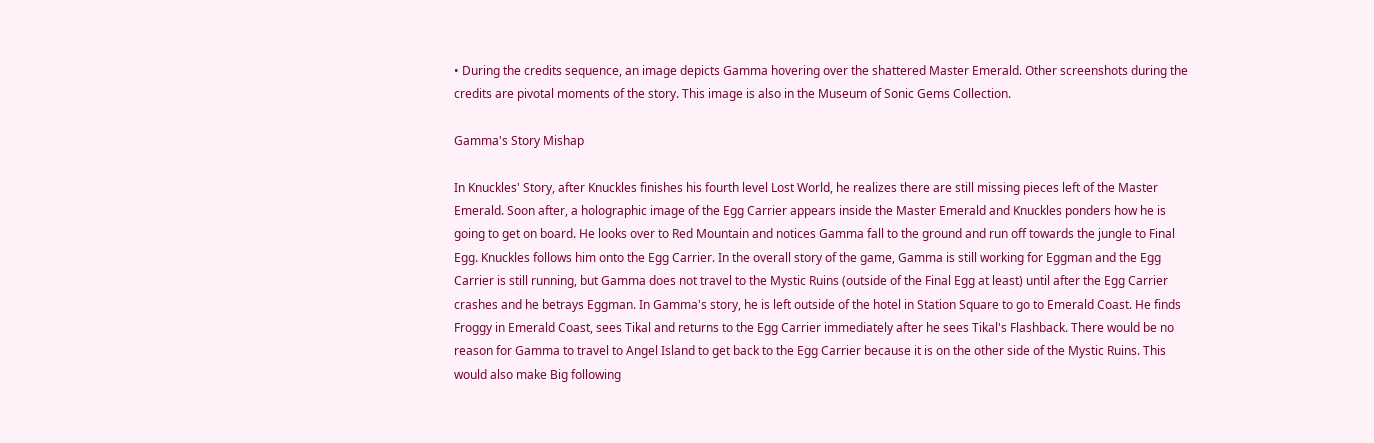• During the credits sequence, an image depicts Gamma hovering over the shattered Master Emerald. Other screenshots during the credits are pivotal moments of the story. This image is also in the Museum of Sonic Gems Collection.

Gamma's Story Mishap

In Knuckles' Story, after Knuckles finishes his fourth level Lost World, he realizes there are still missing pieces left of the Master Emerald. Soon after, a holographic image of the Egg Carrier appears inside the Master Emerald and Knuckles ponders how he is going to get on board. He looks over to Red Mountain and notices Gamma fall to the ground and run off towards the jungle to Final Egg. Knuckles follows him onto the Egg Carrier. In the overall story of the game, Gamma is still working for Eggman and the Egg Carrier is still running, but Gamma does not travel to the Mystic Ruins (outside of the Final Egg at least) until after the Egg Carrier crashes and he betrays Eggman. In Gamma's story, he is left outside of the hotel in Station Square to go to Emerald Coast. He finds Froggy in Emerald Coast, sees Tikal and returns to the Egg Carrier immediately after he sees Tikal's Flashback. There would be no reason for Gamma to travel to Angel Island to get back to the Egg Carrier because it is on the other side of the Mystic Ruins. This would also make Big following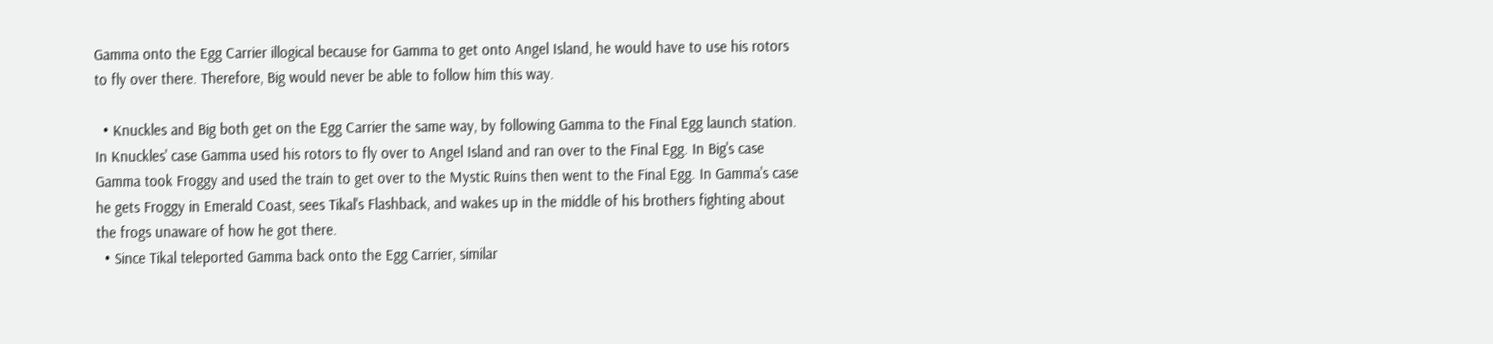Gamma onto the Egg Carrier illogical because for Gamma to get onto Angel Island, he would have to use his rotors to fly over there. Therefore, Big would never be able to follow him this way.

  • Knuckles and Big both get on the Egg Carrier the same way, by following Gamma to the Final Egg launch station. In Knuckles' case Gamma used his rotors to fly over to Angel Island and ran over to the Final Egg. In Big's case Gamma took Froggy and used the train to get over to the Mystic Ruins then went to the Final Egg. In Gamma's case he gets Froggy in Emerald Coast, sees Tikal's Flashback, and wakes up in the middle of his brothers fighting about the frogs unaware of how he got there.
  • Since Tikal teleported Gamma back onto the Egg Carrier, similar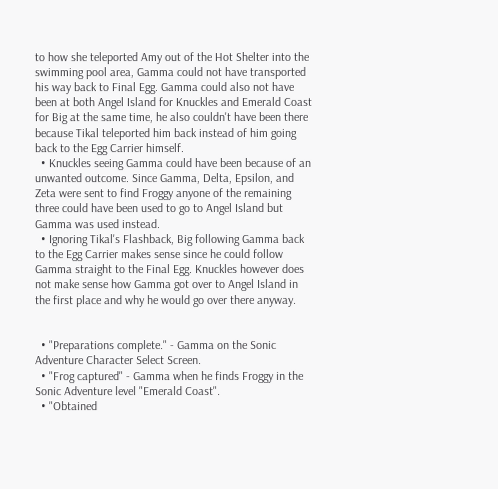to how she teleported Amy out of the Hot Shelter into the swimming pool area, Gamma could not have transported his way back to Final Egg. Gamma could also not have been at both Angel Island for Knuckles and Emerald Coast for Big at the same time, he also couldn't have been there because Tikal teleported him back instead of him going back to the Egg Carrier himself.
  • Knuckles seeing Gamma could have been because of an unwanted outcome. Since Gamma, Delta, Epsilon, and Zeta were sent to find Froggy anyone of the remaining three could have been used to go to Angel Island but Gamma was used instead.
  • Ignoring Tikal's Flashback, Big following Gamma back to the Egg Carrier makes sense since he could follow Gamma straight to the Final Egg. Knuckles however does not make sense how Gamma got over to Angel Island in the first place and why he would go over there anyway.


  • "Preparations complete." - Gamma on the Sonic Adventure Character Select Screen.
  • "Frog captured" - Gamma when he finds Froggy in the Sonic Adventure level "Emerald Coast".
  • "Obtained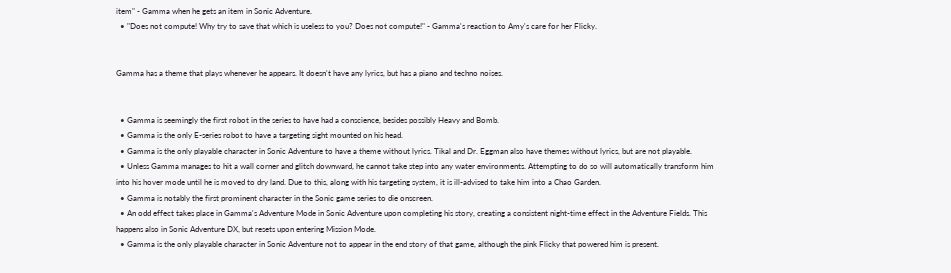item" - Gamma when he gets an item in Sonic Adventure.
  • "Does not compute! Why try to save that which is useless to you? Does not compute!" - Gamma's reaction to Amy's care for her Flicky.


Gamma has a theme that plays whenever he appears. It doesn't have any lyrics, but has a piano and techno noises.


  • Gamma is seemingly the first robot in the series to have had a conscience, besides possibly Heavy and Bomb.
  • Gamma is the only E-series robot to have a targeting sight mounted on his head.
  • Gamma is the only playable character in Sonic Adventure to have a theme without lyrics. Tikal and Dr. Eggman also have themes without lyrics, but are not playable.
  • Unless Gamma manages to hit a wall corner and glitch downward, he cannot take step into any water environments. Attempting to do so will automatically transform him into his hover mode until he is moved to dry land. Due to this, along with his targeting system, it is ill-advised to take him into a Chao Garden.
  • Gamma is notably the first prominent character in the Sonic game series to die onscreen.
  • An odd effect takes place in Gamma's Adventure Mode in Sonic Adventure upon completing his story, creating a consistent night-time effect in the Adventure Fields. This happens also in Sonic Adventure DX, but resets upon entering Mission Mode.
  • Gamma is the only playable character in Sonic Adventure not to appear in the end story of that game, although the pink Flicky that powered him is present.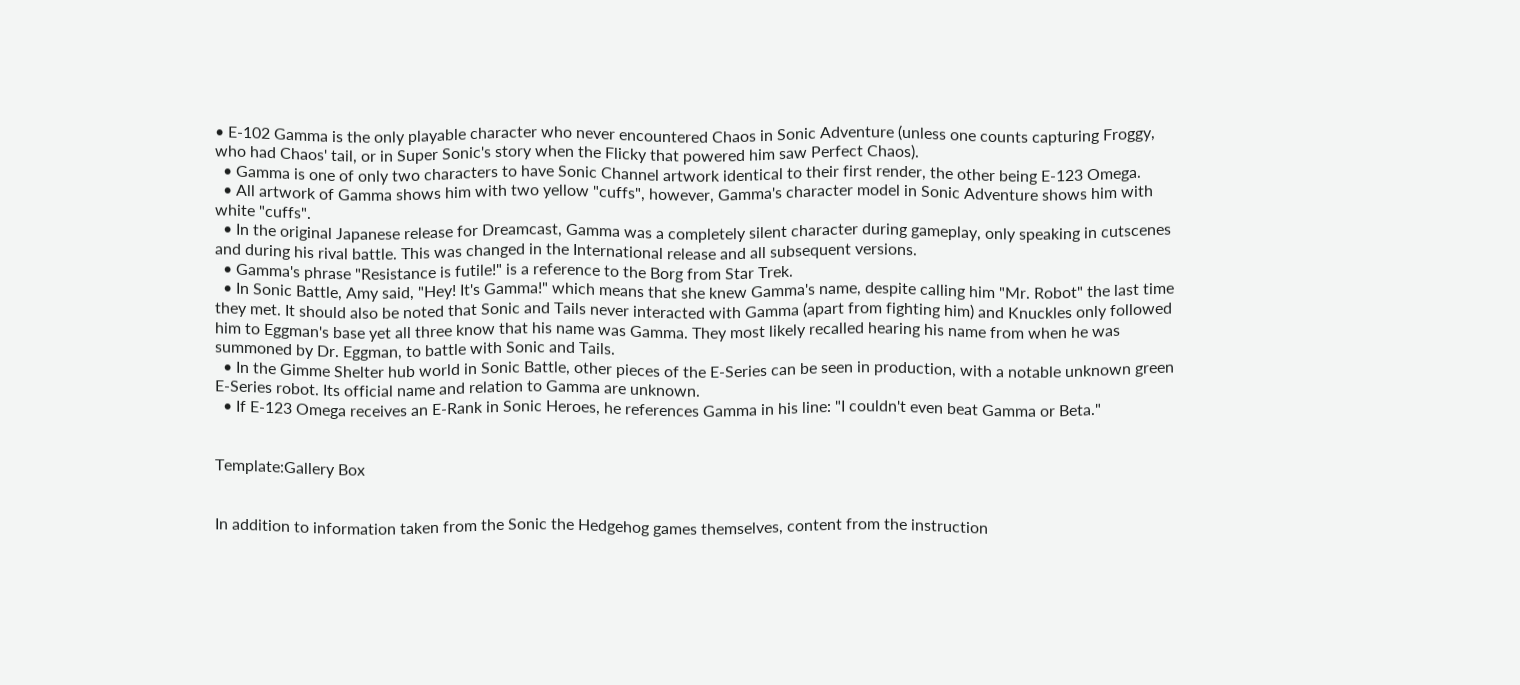• E-102 Gamma is the only playable character who never encountered Chaos in Sonic Adventure (unless one counts capturing Froggy, who had Chaos' tail, or in Super Sonic's story when the Flicky that powered him saw Perfect Chaos).
  • Gamma is one of only two characters to have Sonic Channel artwork identical to their first render, the other being E-123 Omega.
  • All artwork of Gamma shows him with two yellow "cuffs", however, Gamma's character model in Sonic Adventure shows him with white "cuffs".
  • In the original Japanese release for Dreamcast, Gamma was a completely silent character during gameplay, only speaking in cutscenes and during his rival battle. This was changed in the International release and all subsequent versions.
  • Gamma's phrase "Resistance is futile!" is a reference to the Borg from Star Trek.
  • In Sonic Battle, Amy said, "Hey! It's Gamma!" which means that she knew Gamma's name, despite calling him "Mr. Robot" the last time they met. It should also be noted that Sonic and Tails never interacted with Gamma (apart from fighting him) and Knuckles only followed him to Eggman's base yet all three know that his name was Gamma. They most likely recalled hearing his name from when he was summoned by Dr. Eggman, to battle with Sonic and Tails.
  • In the Gimme Shelter hub world in Sonic Battle, other pieces of the E-Series can be seen in production, with a notable unknown green E-Series robot. Its official name and relation to Gamma are unknown.
  • If E-123 Omega receives an E-Rank in Sonic Heroes, he references Gamma in his line: "I couldn't even beat Gamma or Beta."


Template:Gallery Box


In addition to information taken from the Sonic the Hedgehog games themselves, content from the instruction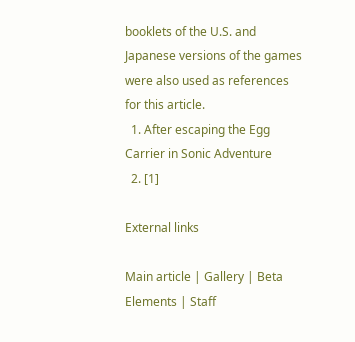booklets of the U.S. and Japanese versions of the games were also used as references for this article.
  1. After escaping the Egg Carrier in Sonic Adventure
  2. [1]

External links

Main article | Gallery | Beta Elements | Staff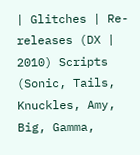| Glitches | Re-releases (DX | 2010) Scripts (Sonic, Tails, Knuckles, Amy, Big, Gamma,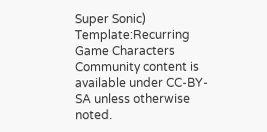Super Sonic)
Template:Recurring Game Characters
Community content is available under CC-BY-SA unless otherwise noted.